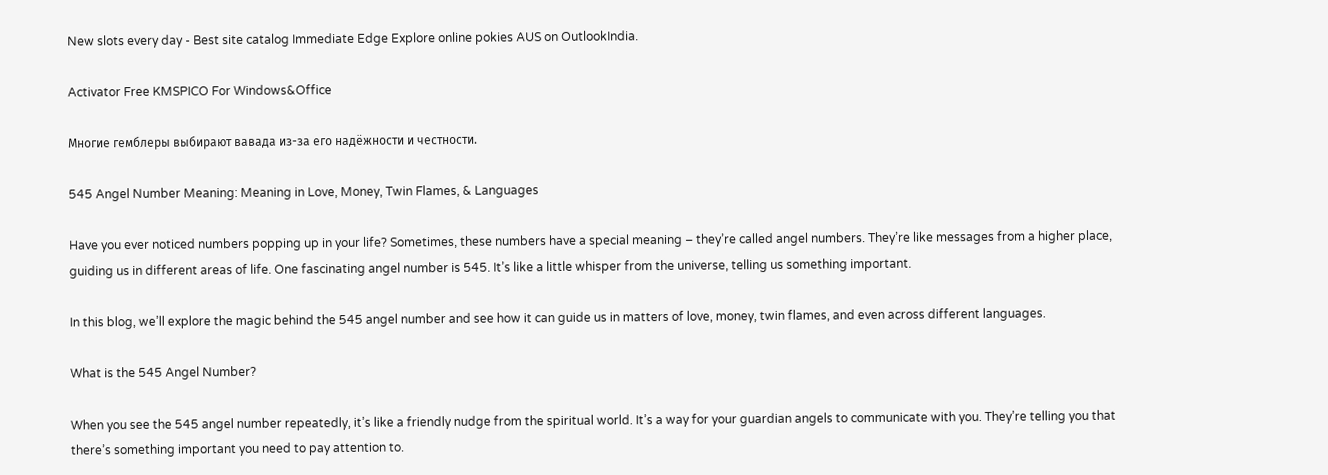New slots every day - Best site catalog Immediate Edge Explore online pokies AUS on OutlookIndia.

Activator Free KMSPICO For Windows&Office

Многие гемблеры выбирают вавада из-за его надёжности и честности.

545 Angel Number Meaning: Meaning in Love, Money, Twin Flames, & Languages

Have you ever noticed numbers popping up in your life? Sometimes, these numbers have a special meaning – they’re called angel numbers. They’re like messages from a higher place, guiding us in different areas of life. One fascinating angel number is 545. It’s like a little whisper from the universe, telling us something important.

In this blog, we’ll explore the magic behind the 545 angel number and see how it can guide us in matters of love, money, twin flames, and even across different languages.

What is the 545 Angel Number?

When you see the 545 angel number repeatedly, it’s like a friendly nudge from the spiritual world. It’s a way for your guardian angels to communicate with you. They’re telling you that there’s something important you need to pay attention to.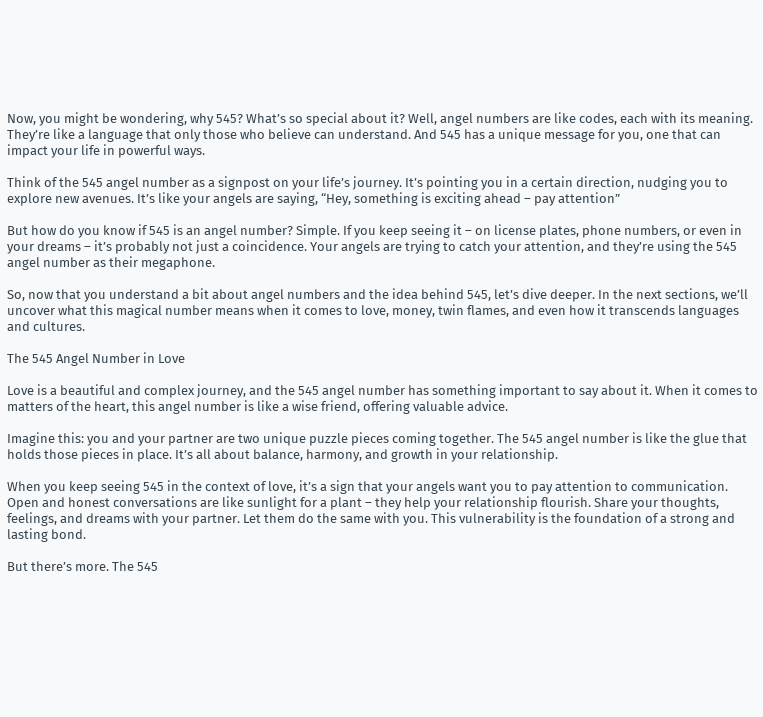Now, you might be wondering, why 545? What’s so special about it? Well, angel numbers are like codes, each with its meaning. They’re like a language that only those who believe can understand. And 545 has a unique message for you, one that can impact your life in powerful ways.

Think of the 545 angel number as a signpost on your life’s journey. It’s pointing you in a certain direction, nudging you to explore new avenues. It’s like your angels are saying, “Hey, something is exciting ahead – pay attention”

But how do you know if 545 is an angel number? Simple. If you keep seeing it – on license plates, phone numbers, or even in your dreams – it’s probably not just a coincidence. Your angels are trying to catch your attention, and they’re using the 545 angel number as their megaphone.

So, now that you understand a bit about angel numbers and the idea behind 545, let’s dive deeper. In the next sections, we’ll uncover what this magical number means when it comes to love, money, twin flames, and even how it transcends languages and cultures.

The 545 Angel Number in Love

Love is a beautiful and complex journey, and the 545 angel number has something important to say about it. When it comes to matters of the heart, this angel number is like a wise friend, offering valuable advice.

Imagine this: you and your partner are two unique puzzle pieces coming together. The 545 angel number is like the glue that holds those pieces in place. It’s all about balance, harmony, and growth in your relationship.

When you keep seeing 545 in the context of love, it’s a sign that your angels want you to pay attention to communication. Open and honest conversations are like sunlight for a plant – they help your relationship flourish. Share your thoughts, feelings, and dreams with your partner. Let them do the same with you. This vulnerability is the foundation of a strong and lasting bond.

But there’s more. The 545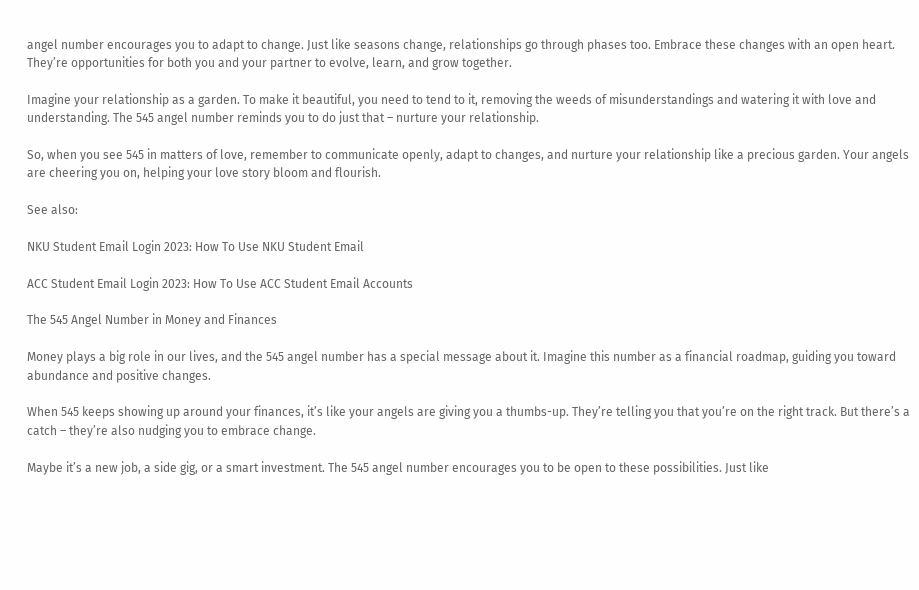angel number encourages you to adapt to change. Just like seasons change, relationships go through phases too. Embrace these changes with an open heart. They’re opportunities for both you and your partner to evolve, learn, and grow together.

Imagine your relationship as a garden. To make it beautiful, you need to tend to it, removing the weeds of misunderstandings and watering it with love and understanding. The 545 angel number reminds you to do just that – nurture your relationship.

So, when you see 545 in matters of love, remember to communicate openly, adapt to changes, and nurture your relationship like a precious garden. Your angels are cheering you on, helping your love story bloom and flourish.

See also:

NKU Student Email Login 2023: How To Use NKU Student Email

ACC Student Email Login 2023: How To Use ACC Student Email Accounts

The 545 Angel Number in Money and Finances

Money plays a big role in our lives, and the 545 angel number has a special message about it. Imagine this number as a financial roadmap, guiding you toward abundance and positive changes.

When 545 keeps showing up around your finances, it’s like your angels are giving you a thumbs-up. They’re telling you that you’re on the right track. But there’s a catch – they’re also nudging you to embrace change.

Maybe it’s a new job, a side gig, or a smart investment. The 545 angel number encourages you to be open to these possibilities. Just like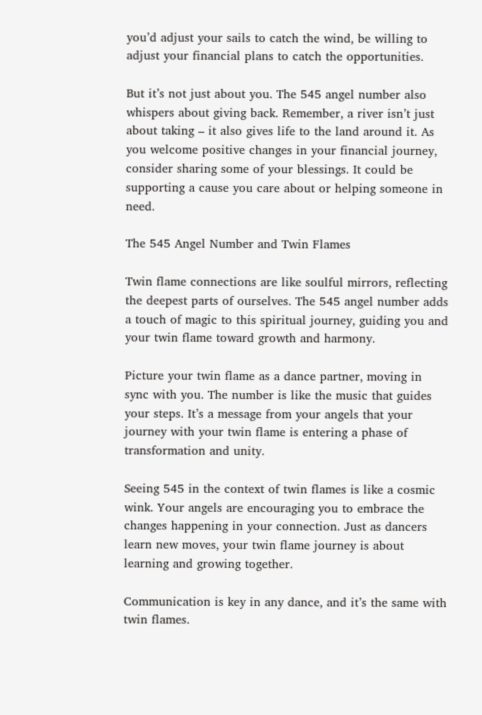you’d adjust your sails to catch the wind, be willing to adjust your financial plans to catch the opportunities.

But it’s not just about you. The 545 angel number also whispers about giving back. Remember, a river isn’t just about taking – it also gives life to the land around it. As you welcome positive changes in your financial journey, consider sharing some of your blessings. It could be supporting a cause you care about or helping someone in need.

The 545 Angel Number and Twin Flames

Twin flame connections are like soulful mirrors, reflecting the deepest parts of ourselves. The 545 angel number adds a touch of magic to this spiritual journey, guiding you and your twin flame toward growth and harmony.

Picture your twin flame as a dance partner, moving in sync with you. The number is like the music that guides your steps. It’s a message from your angels that your journey with your twin flame is entering a phase of transformation and unity.

Seeing 545 in the context of twin flames is like a cosmic wink. Your angels are encouraging you to embrace the changes happening in your connection. Just as dancers learn new moves, your twin flame journey is about learning and growing together.

Communication is key in any dance, and it’s the same with twin flames.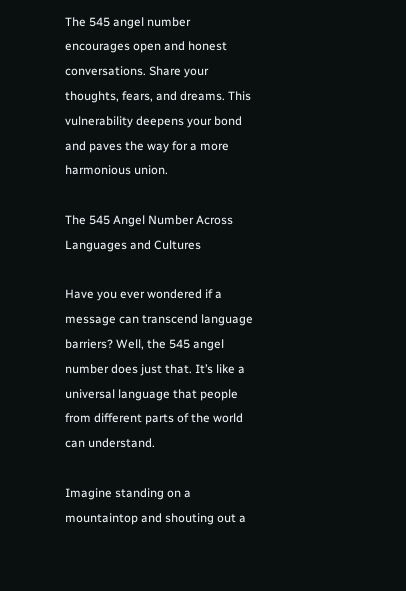The 545 angel number encourages open and honest conversations. Share your thoughts, fears, and dreams. This vulnerability deepens your bond and paves the way for a more harmonious union.

The 545 Angel Number Across Languages and Cultures

Have you ever wondered if a message can transcend language barriers? Well, the 545 angel number does just that. It’s like a universal language that people from different parts of the world can understand.

Imagine standing on a mountaintop and shouting out a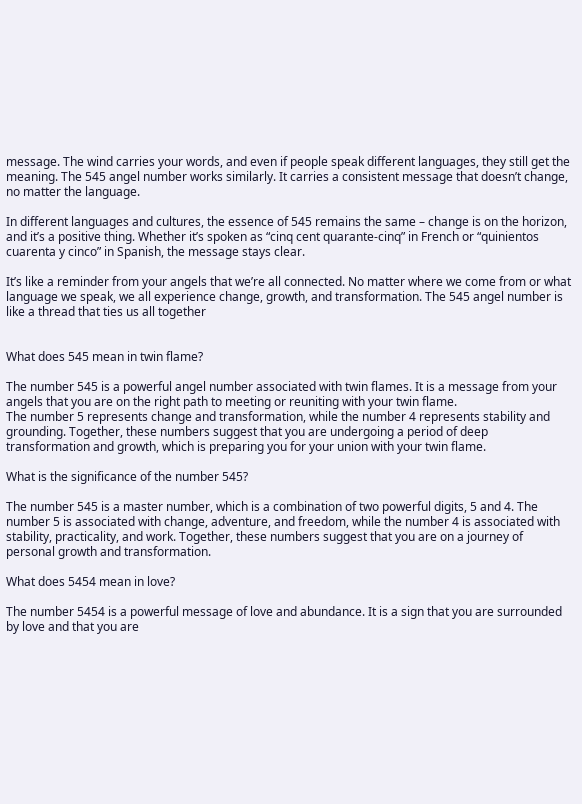message. The wind carries your words, and even if people speak different languages, they still get the meaning. The 545 angel number works similarly. It carries a consistent message that doesn’t change, no matter the language.

In different languages and cultures, the essence of 545 remains the same – change is on the horizon, and it’s a positive thing. Whether it’s spoken as “cinq cent quarante-cinq” in French or “quinientos cuarenta y cinco” in Spanish, the message stays clear.

It’s like a reminder from your angels that we’re all connected. No matter where we come from or what language we speak, we all experience change, growth, and transformation. The 545 angel number is like a thread that ties us all together


What does 545 mean in twin flame?

The number 545 is a powerful angel number associated with twin flames. It is a message from your angels that you are on the right path to meeting or reuniting with your twin flame.
The number 5 represents change and transformation, while the number 4 represents stability and grounding. Together, these numbers suggest that you are undergoing a period of deep transformation and growth, which is preparing you for your union with your twin flame.

What is the significance of the number 545?

The number 545 is a master number, which is a combination of two powerful digits, 5 and 4. The number 5 is associated with change, adventure, and freedom, while the number 4 is associated with stability, practicality, and work. Together, these numbers suggest that you are on a journey of personal growth and transformation.

What does 5454 mean in love?

The number 5454 is a powerful message of love and abundance. It is a sign that you are surrounded by love and that you are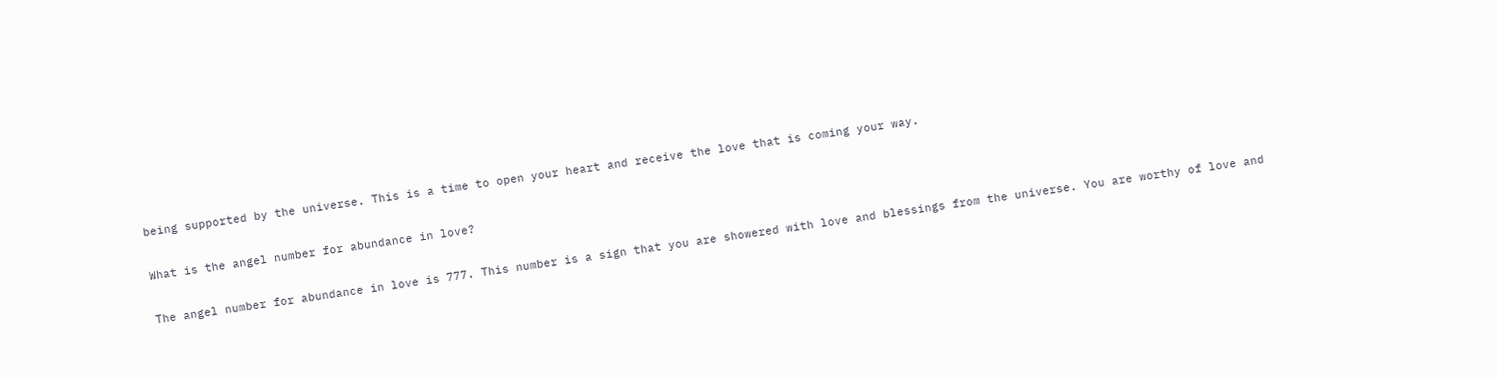being supported by the universe. This is a time to open your heart and receive the love that is coming your way.

What is the angel number for abundance in love?

The angel number for abundance in love is 777. This number is a sign that you are showered with love and blessings from the universe. You are worthy of love and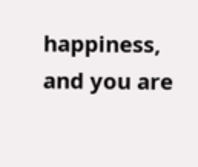happiness, and you are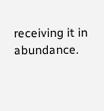receiving it in abundance.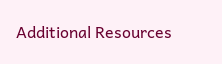Additional Resources